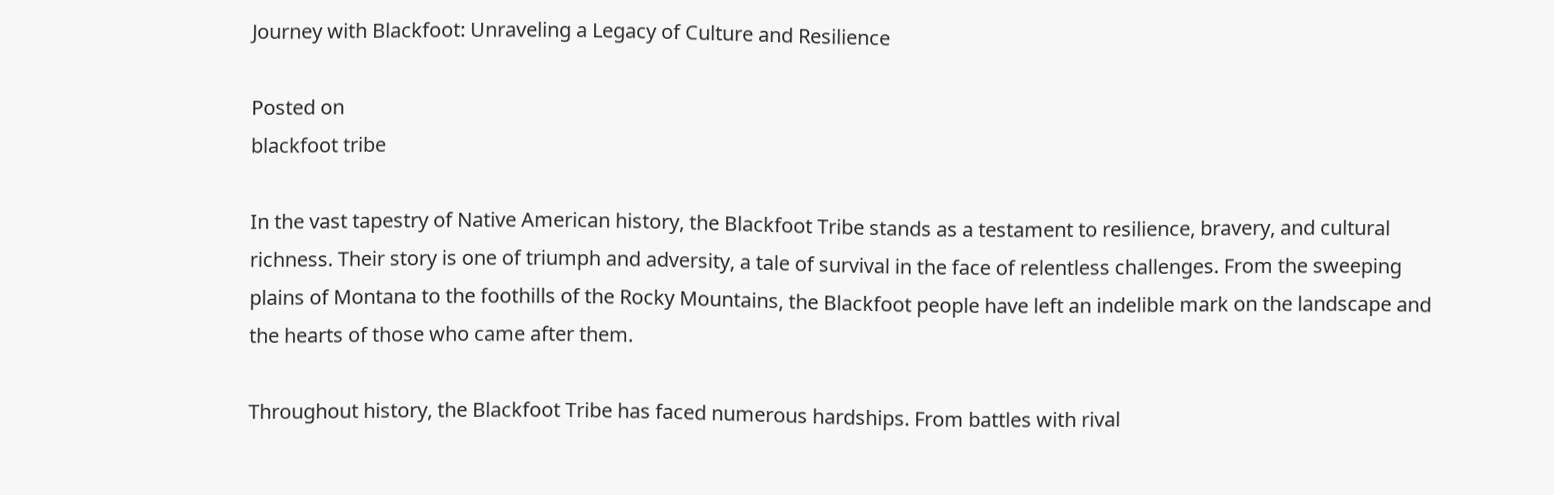Journey with Blackfoot: Unraveling a Legacy of Culture and Resilience

Posted on
blackfoot tribe

In the vast tapestry of Native American history, the Blackfoot Tribe stands as a testament to resilience, bravery, and cultural richness. Their story is one of triumph and adversity, a tale of survival in the face of relentless challenges. From the sweeping plains of Montana to the foothills of the Rocky Mountains, the Blackfoot people have left an indelible mark on the landscape and the hearts of those who came after them.

Throughout history, the Blackfoot Tribe has faced numerous hardships. From battles with rival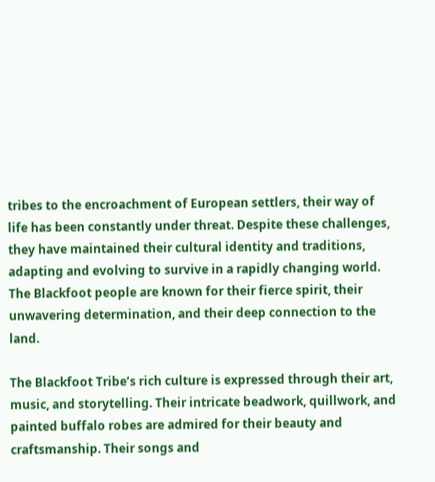tribes to the encroachment of European settlers, their way of life has been constantly under threat. Despite these challenges, they have maintained their cultural identity and traditions, adapting and evolving to survive in a rapidly changing world. The Blackfoot people are known for their fierce spirit, their unwavering determination, and their deep connection to the land.

The Blackfoot Tribe’s rich culture is expressed through their art, music, and storytelling. Their intricate beadwork, quillwork, and painted buffalo robes are admired for their beauty and craftsmanship. Their songs and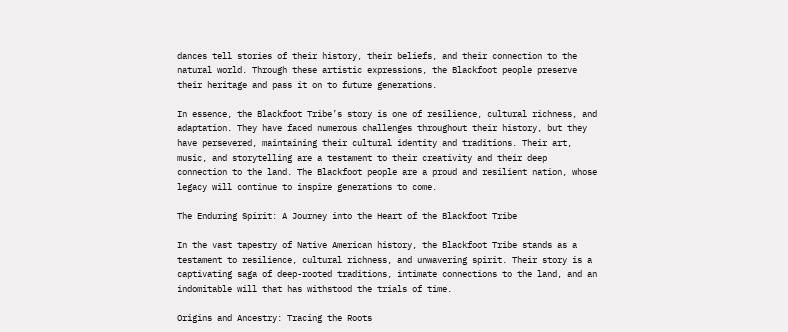dances tell stories of their history, their beliefs, and their connection to the natural world. Through these artistic expressions, the Blackfoot people preserve their heritage and pass it on to future generations.

In essence, the Blackfoot Tribe’s story is one of resilience, cultural richness, and adaptation. They have faced numerous challenges throughout their history, but they have persevered, maintaining their cultural identity and traditions. Their art, music, and storytelling are a testament to their creativity and their deep connection to the land. The Blackfoot people are a proud and resilient nation, whose legacy will continue to inspire generations to come.

The Enduring Spirit: A Journey into the Heart of the Blackfoot Tribe

In the vast tapestry of Native American history, the Blackfoot Tribe stands as a testament to resilience, cultural richness, and unwavering spirit. Their story is a captivating saga of deep-rooted traditions, intimate connections to the land, and an indomitable will that has withstood the trials of time.

Origins and Ancestry: Tracing the Roots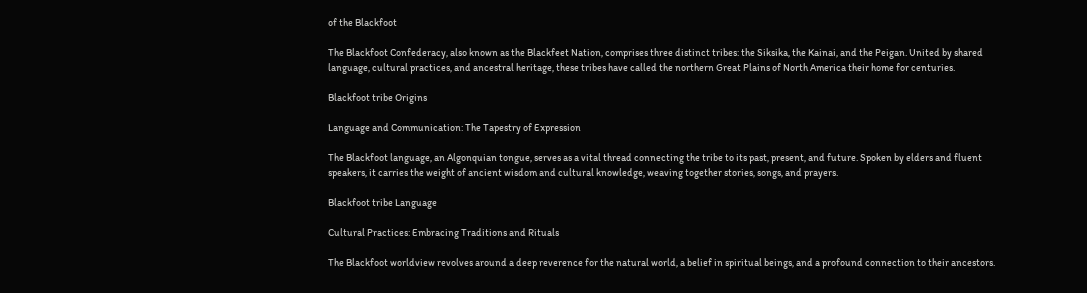of the Blackfoot

The Blackfoot Confederacy, also known as the Blackfeet Nation, comprises three distinct tribes: the Siksika, the Kainai, and the Peigan. United by shared language, cultural practices, and ancestral heritage, these tribes have called the northern Great Plains of North America their home for centuries.

Blackfoot tribe Origins

Language and Communication: The Tapestry of Expression

The Blackfoot language, an Algonquian tongue, serves as a vital thread connecting the tribe to its past, present, and future. Spoken by elders and fluent speakers, it carries the weight of ancient wisdom and cultural knowledge, weaving together stories, songs, and prayers.

Blackfoot tribe Language

Cultural Practices: Embracing Traditions and Rituals

The Blackfoot worldview revolves around a deep reverence for the natural world, a belief in spiritual beings, and a profound connection to their ancestors.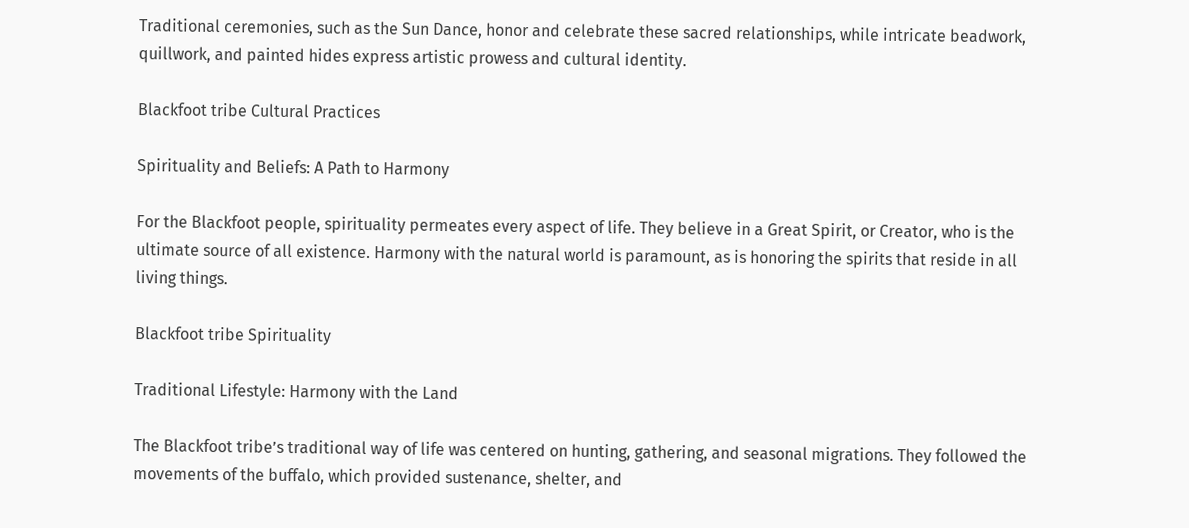Traditional ceremonies, such as the Sun Dance, honor and celebrate these sacred relationships, while intricate beadwork, quillwork, and painted hides express artistic prowess and cultural identity.

Blackfoot tribe Cultural Practices

Spirituality and Beliefs: A Path to Harmony

For the Blackfoot people, spirituality permeates every aspect of life. They believe in a Great Spirit, or Creator, who is the ultimate source of all existence. Harmony with the natural world is paramount, as is honoring the spirits that reside in all living things.

Blackfoot tribe Spirituality

Traditional Lifestyle: Harmony with the Land

The Blackfoot tribe’s traditional way of life was centered on hunting, gathering, and seasonal migrations. They followed the movements of the buffalo, which provided sustenance, shelter, and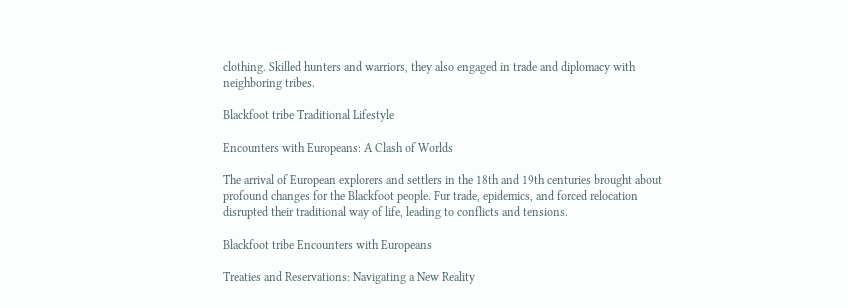clothing. Skilled hunters and warriors, they also engaged in trade and diplomacy with neighboring tribes.

Blackfoot tribe Traditional Lifestyle

Encounters with Europeans: A Clash of Worlds

The arrival of European explorers and settlers in the 18th and 19th centuries brought about profound changes for the Blackfoot people. Fur trade, epidemics, and forced relocation disrupted their traditional way of life, leading to conflicts and tensions.

Blackfoot tribe Encounters with Europeans

Treaties and Reservations: Navigating a New Reality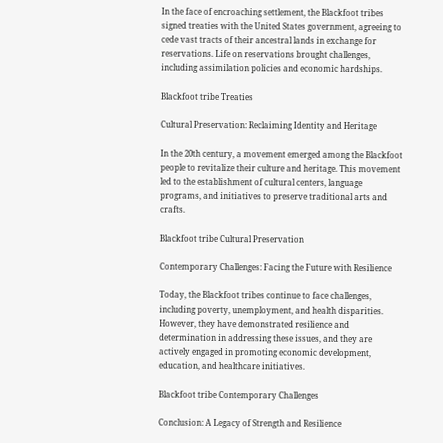In the face of encroaching settlement, the Blackfoot tribes signed treaties with the United States government, agreeing to cede vast tracts of their ancestral lands in exchange for reservations. Life on reservations brought challenges, including assimilation policies and economic hardships.

Blackfoot tribe Treaties

Cultural Preservation: Reclaiming Identity and Heritage

In the 20th century, a movement emerged among the Blackfoot people to revitalize their culture and heritage. This movement led to the establishment of cultural centers, language programs, and initiatives to preserve traditional arts and crafts.

Blackfoot tribe Cultural Preservation

Contemporary Challenges: Facing the Future with Resilience

Today, the Blackfoot tribes continue to face challenges, including poverty, unemployment, and health disparities. However, they have demonstrated resilience and determination in addressing these issues, and they are actively engaged in promoting economic development, education, and healthcare initiatives.

Blackfoot tribe Contemporary Challenges

Conclusion: A Legacy of Strength and Resilience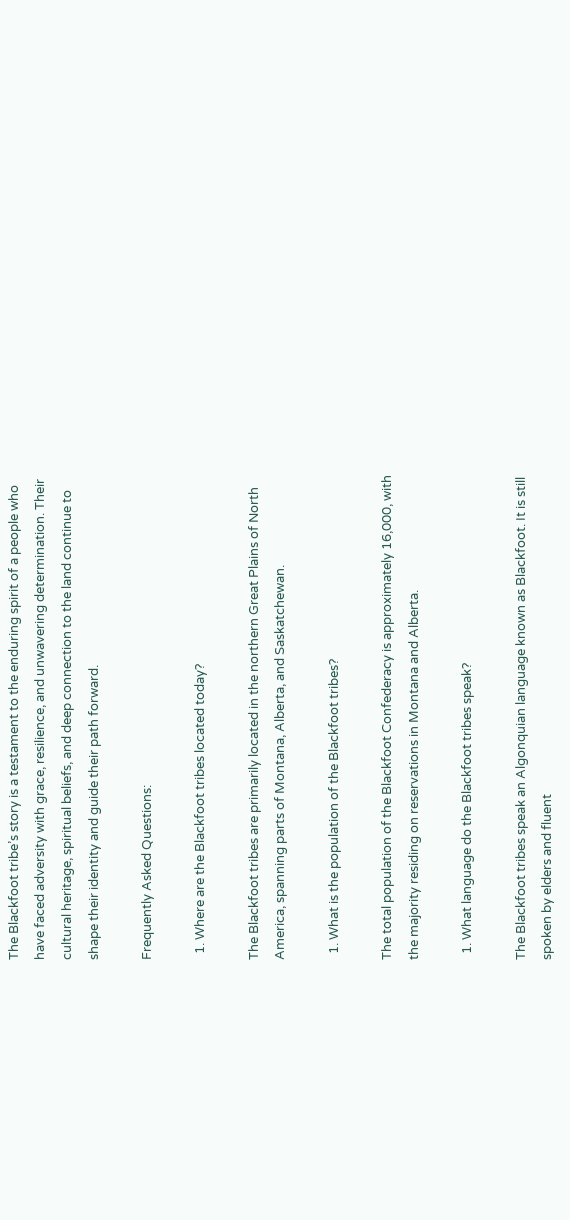The Blackfoot tribe’s story is a testament to the enduring spirit of a people who have faced adversity with grace, resilience, and unwavering determination. Their cultural heritage, spiritual beliefs, and deep connection to the land continue to shape their identity and guide their path forward.

Frequently Asked Questions:

  1. Where are the Blackfoot tribes located today?

The Blackfoot tribes are primarily located in the northern Great Plains of North America, spanning parts of Montana, Alberta, and Saskatchewan.

  1. What is the population of the Blackfoot tribes?

The total population of the Blackfoot Confederacy is approximately 16,000, with the majority residing on reservations in Montana and Alberta.

  1. What language do the Blackfoot tribes speak?

The Blackfoot tribes speak an Algonquian language known as Blackfoot. It is still spoken by elders and fluent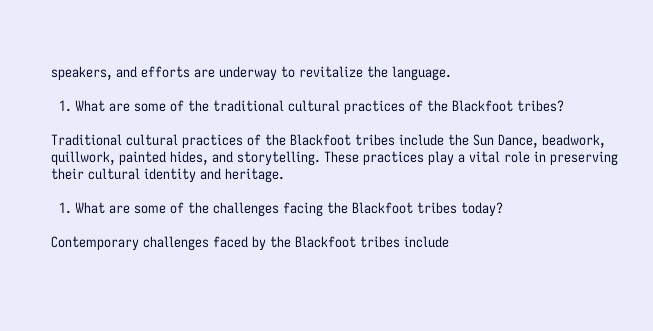speakers, and efforts are underway to revitalize the language.

  1. What are some of the traditional cultural practices of the Blackfoot tribes?

Traditional cultural practices of the Blackfoot tribes include the Sun Dance, beadwork, quillwork, painted hides, and storytelling. These practices play a vital role in preserving their cultural identity and heritage.

  1. What are some of the challenges facing the Blackfoot tribes today?

Contemporary challenges faced by the Blackfoot tribes include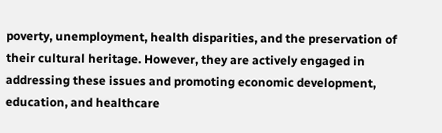poverty, unemployment, health disparities, and the preservation of their cultural heritage. However, they are actively engaged in addressing these issues and promoting economic development, education, and healthcare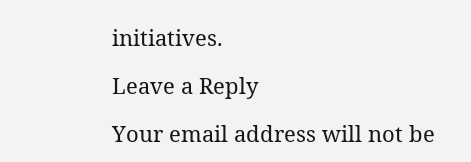initiatives.

Leave a Reply

Your email address will not be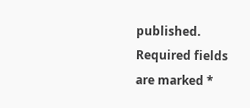published. Required fields are marked *